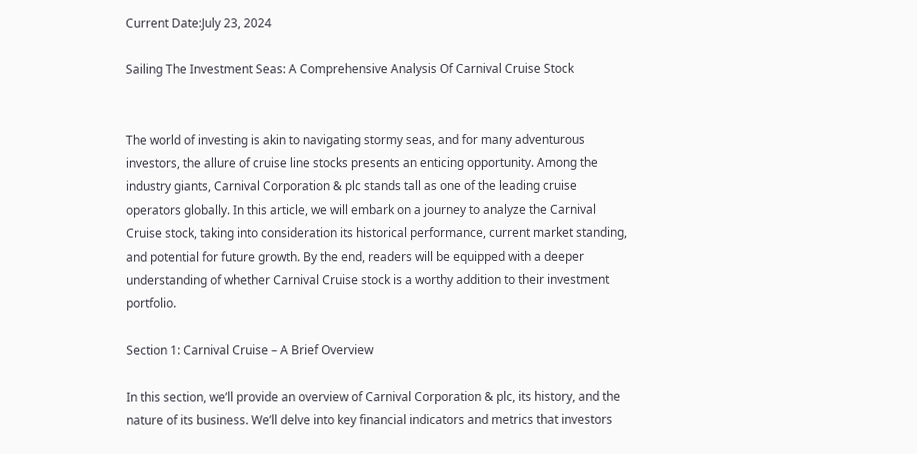Current Date:July 23, 2024

Sailing The Investment Seas: A Comprehensive Analysis Of Carnival Cruise Stock


The world of investing is akin to navigating stormy seas, and for many adventurous investors, the allure of cruise line stocks presents an enticing opportunity. Among the industry giants, Carnival Corporation & plc stands tall as one of the leading cruise operators globally. In this article, we will embark on a journey to analyze the Carnival Cruise stock, taking into consideration its historical performance, current market standing, and potential for future growth. By the end, readers will be equipped with a deeper understanding of whether Carnival Cruise stock is a worthy addition to their investment portfolio.

Section 1: Carnival Cruise – A Brief Overview

In this section, we’ll provide an overview of Carnival Corporation & plc, its history, and the nature of its business. We’ll delve into key financial indicators and metrics that investors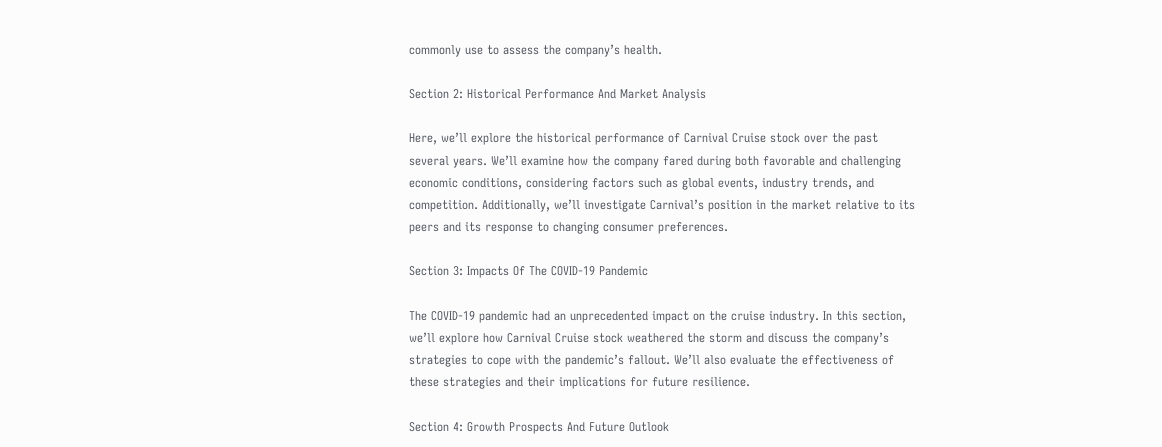commonly use to assess the company’s health.

Section 2: Historical Performance And Market Analysis

Here, we’ll explore the historical performance of Carnival Cruise stock over the past several years. We’ll examine how the company fared during both favorable and challenging economic conditions, considering factors such as global events, industry trends, and competition. Additionally, we’ll investigate Carnival’s position in the market relative to its peers and its response to changing consumer preferences.

Section 3: Impacts Of The COVID-19 Pandemic

The COVID-19 pandemic had an unprecedented impact on the cruise industry. In this section, we’ll explore how Carnival Cruise stock weathered the storm and discuss the company’s strategies to cope with the pandemic’s fallout. We’ll also evaluate the effectiveness of these strategies and their implications for future resilience.

Section 4: Growth Prospects And Future Outlook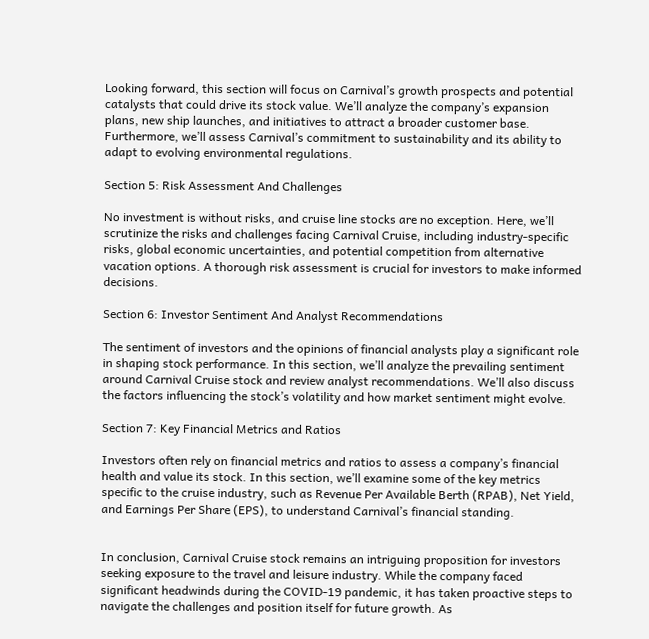Looking forward, this section will focus on Carnival’s growth prospects and potential catalysts that could drive its stock value. We’ll analyze the company’s expansion plans, new ship launches, and initiatives to attract a broader customer base. Furthermore, we’ll assess Carnival’s commitment to sustainability and its ability to adapt to evolving environmental regulations.

Section 5: Risk Assessment And Challenges

No investment is without risks, and cruise line stocks are no exception. Here, we’ll scrutinize the risks and challenges facing Carnival Cruise, including industry-specific risks, global economic uncertainties, and potential competition from alternative vacation options. A thorough risk assessment is crucial for investors to make informed decisions.

Section 6: Investor Sentiment And Analyst Recommendations

The sentiment of investors and the opinions of financial analysts play a significant role in shaping stock performance. In this section, we’ll analyze the prevailing sentiment around Carnival Cruise stock and review analyst recommendations. We’ll also discuss the factors influencing the stock’s volatility and how market sentiment might evolve.

Section 7: Key Financial Metrics and Ratios

Investors often rely on financial metrics and ratios to assess a company’s financial health and value its stock. In this section, we’ll examine some of the key metrics specific to the cruise industry, such as Revenue Per Available Berth (RPAB), Net Yield, and Earnings Per Share (EPS), to understand Carnival’s financial standing.


In conclusion, Carnival Cruise stock remains an intriguing proposition for investors seeking exposure to the travel and leisure industry. While the company faced significant headwinds during the COVID-19 pandemic, it has taken proactive steps to navigate the challenges and position itself for future growth. As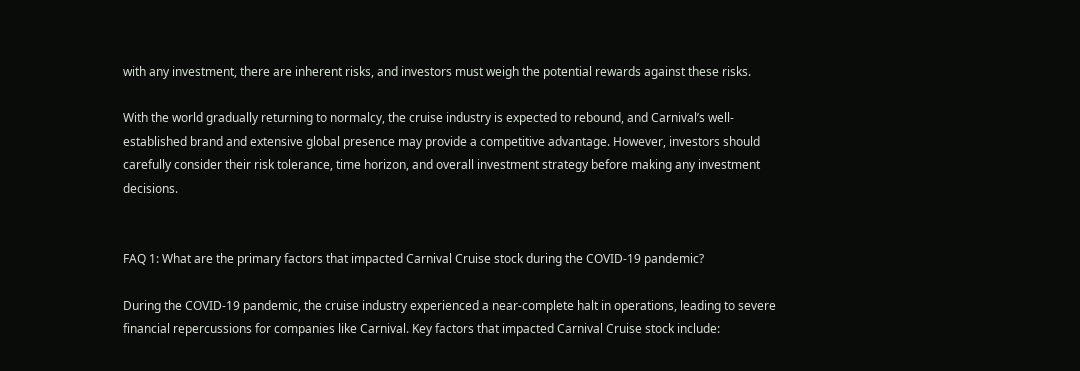with any investment, there are inherent risks, and investors must weigh the potential rewards against these risks.

With the world gradually returning to normalcy, the cruise industry is expected to rebound, and Carnival’s well-established brand and extensive global presence may provide a competitive advantage. However, investors should carefully consider their risk tolerance, time horizon, and overall investment strategy before making any investment decisions.


FAQ 1: What are the primary factors that impacted Carnival Cruise stock during the COVID-19 pandemic?

During the COVID-19 pandemic, the cruise industry experienced a near-complete halt in operations, leading to severe financial repercussions for companies like Carnival. Key factors that impacted Carnival Cruise stock include: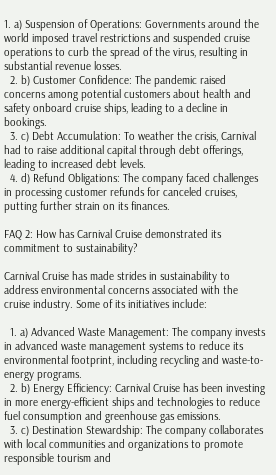1. a) Suspension of Operations: Governments around the world imposed travel restrictions and suspended cruise operations to curb the spread of the virus, resulting in substantial revenue losses.
  2. b) Customer Confidence: The pandemic raised concerns among potential customers about health and safety onboard cruise ships, leading to a decline in bookings.
  3. c) Debt Accumulation: To weather the crisis, Carnival had to raise additional capital through debt offerings, leading to increased debt levels.
  4. d) Refund Obligations: The company faced challenges in processing customer refunds for canceled cruises, putting further strain on its finances.

FAQ 2: How has Carnival Cruise demonstrated its commitment to sustainability?

Carnival Cruise has made strides in sustainability to address environmental concerns associated with the cruise industry. Some of its initiatives include:

  1. a) Advanced Waste Management: The company invests in advanced waste management systems to reduce its environmental footprint, including recycling and waste-to-energy programs.
  2. b) Energy Efficiency: Carnival Cruise has been investing in more energy-efficient ships and technologies to reduce fuel consumption and greenhouse gas emissions.
  3. c) Destination Stewardship: The company collaborates with local communities and organizations to promote responsible tourism and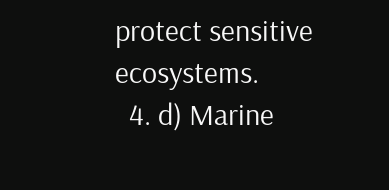protect sensitive ecosystems.
  4. d) Marine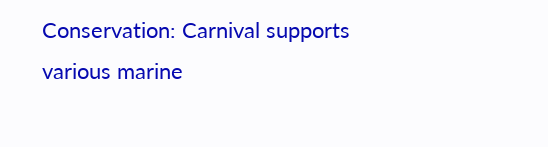Conservation: Carnival supports various marine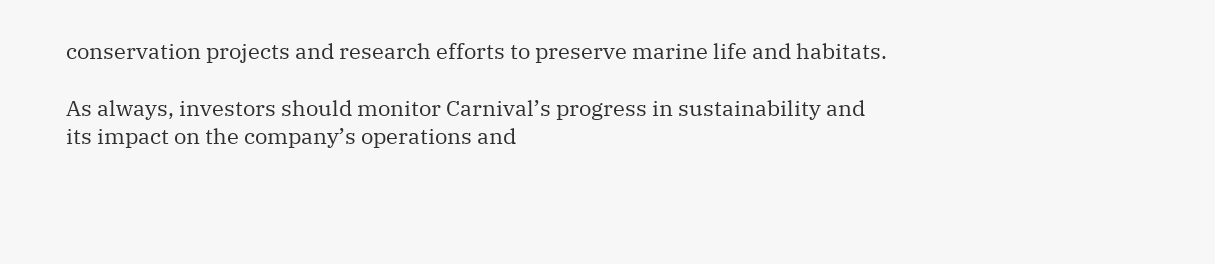conservation projects and research efforts to preserve marine life and habitats.

As always, investors should monitor Carnival’s progress in sustainability and its impact on the company’s operations and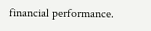financial performance.